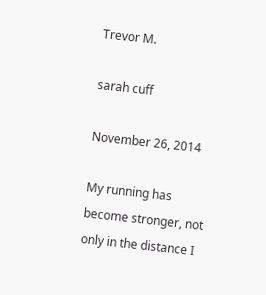Trevor M.

sarah cuff

November 26, 2014

My running has become stronger, not only in the distance I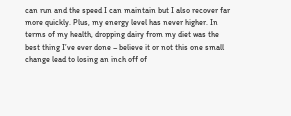can run and the speed I can maintain but I also recover far more quickly. Plus, my energy level has never higher. In terms of my health, dropping dairy from my diet was the best thing I’ve ever done – believe it or not this one small change lead to losing an inch off of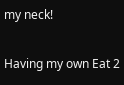my neck!

Having my own Eat 2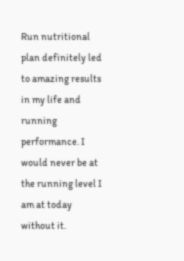Run nutritional plan definitely led to amazing results in my life and running performance. I would never be at the running level I am at today without it.